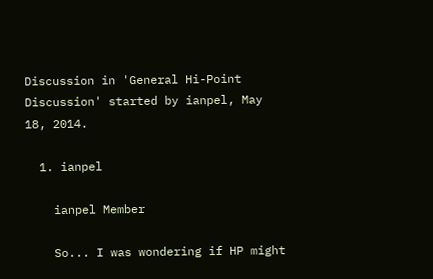Discussion in 'General Hi-Point Discussion' started by ianpel, May 18, 2014.

  1. ianpel

    ianpel Member

    So... I was wondering if HP might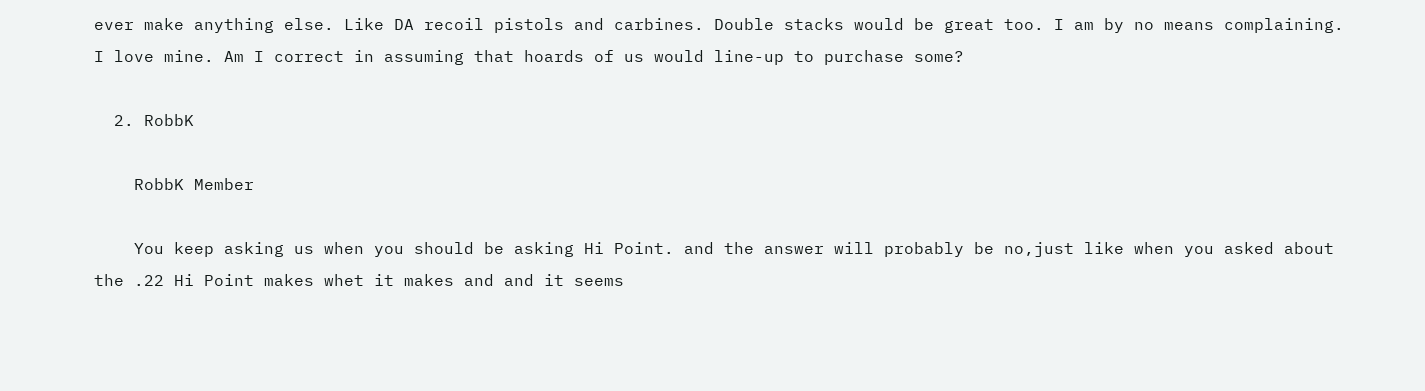ever make anything else. Like DA recoil pistols and carbines. Double stacks would be great too. I am by no means complaining. I love mine. Am I correct in assuming that hoards of us would line-up to purchase some?

  2. RobbK

    RobbK Member

    You keep asking us when you should be asking Hi Point. and the answer will probably be no,just like when you asked about the .22 Hi Point makes whet it makes and and it seems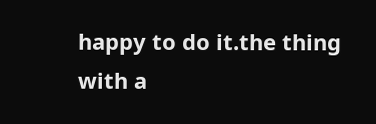happy to do it.the thing with a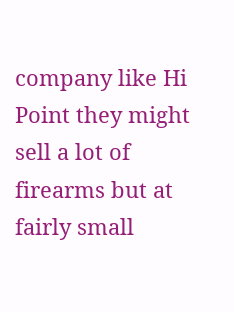company like Hi Point they might sell a lot of firearms but at fairly small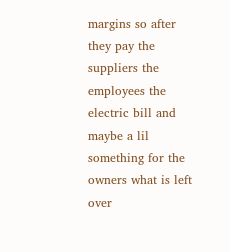margins so after they pay the suppliers the employees the electric bill and maybe a lil something for the owners what is left over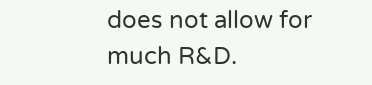does not allow for much R&D.